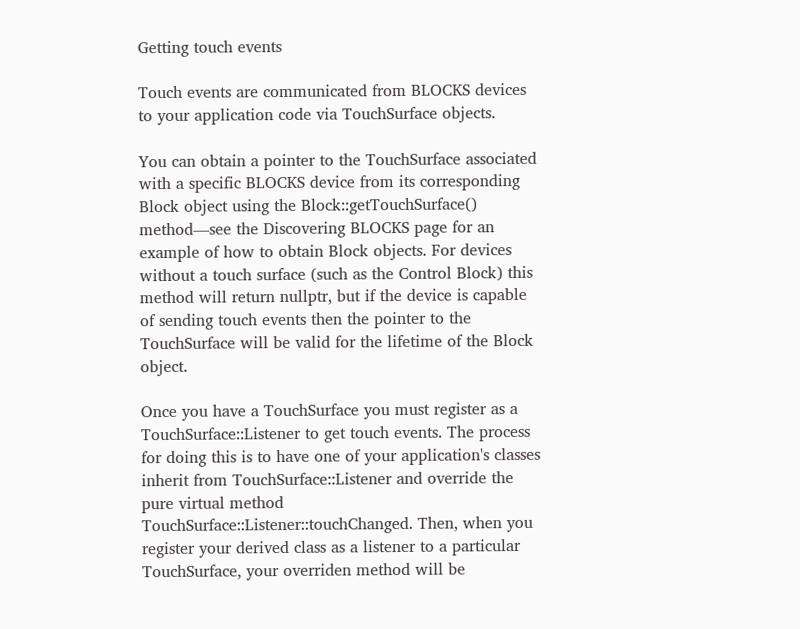Getting touch events

Touch events are communicated from BLOCKS devices to your application code via TouchSurface objects.

You can obtain a pointer to the TouchSurface associated with a specific BLOCKS device from its corresponding Block object using the Block::getTouchSurface() method—see the Discovering BLOCKS page for an example of how to obtain Block objects. For devices without a touch surface (such as the Control Block) this method will return nullptr, but if the device is capable of sending touch events then the pointer to the TouchSurface will be valid for the lifetime of the Block object.

Once you have a TouchSurface you must register as a TouchSurface::Listener to get touch events. The process for doing this is to have one of your application's classes inherit from TouchSurface::Listener and override the pure virtual method TouchSurface::Listener::touchChanged. Then, when you register your derived class as a listener to a particular TouchSurface, your overriden method will be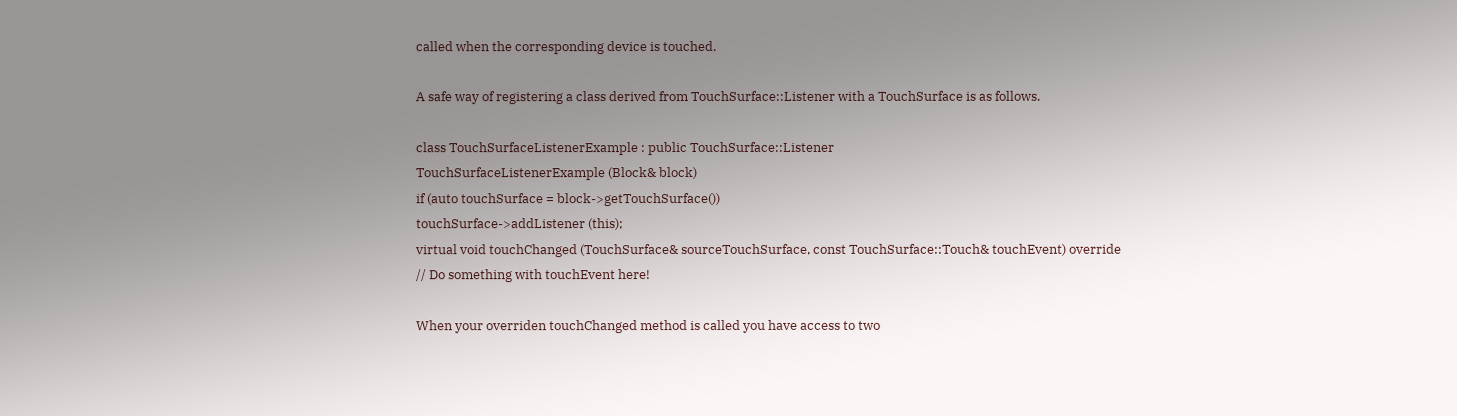called when the corresponding device is touched.

A safe way of registering a class derived from TouchSurface::Listener with a TouchSurface is as follows.

class TouchSurfaceListenerExample : public TouchSurface::Listener
TouchSurfaceListenerExample (Block& block)
if (auto touchSurface = block->getTouchSurface())
touchSurface->addListener (this);
virtual void touchChanged (TouchSurface& sourceTouchSurface, const TouchSurface::Touch& touchEvent) override
// Do something with touchEvent here!

When your overriden touchChanged method is called you have access to two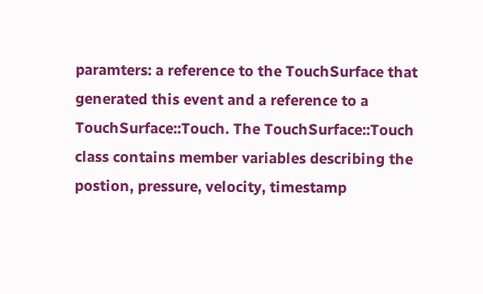paramters: a reference to the TouchSurface that generated this event and a reference to a TouchSurface::Touch. The TouchSurface::Touch class contains member variables describing the postion, pressure, velocity, timestamp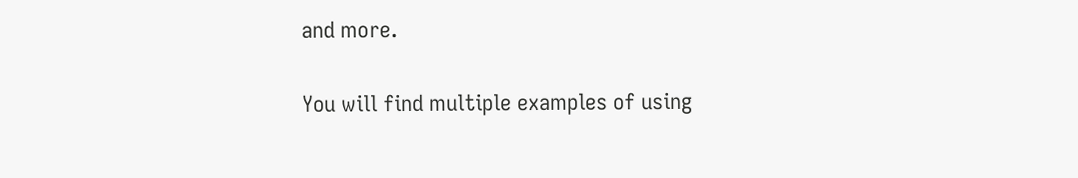and more.

You will find multiple examples of using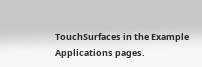TouchSurfaces in the Example Applications pages.